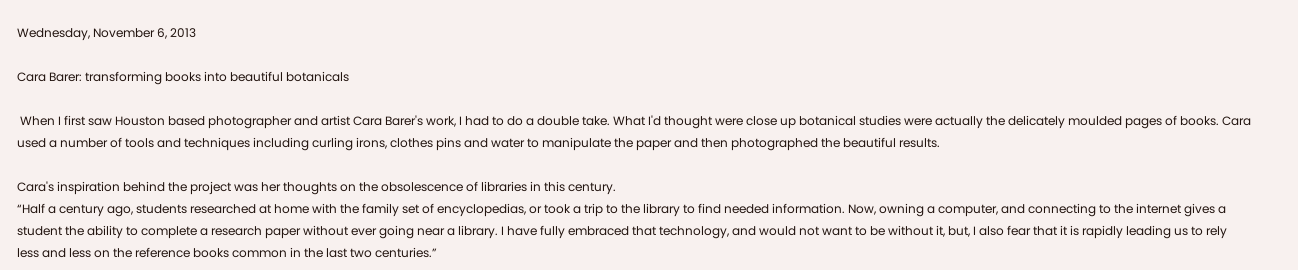Wednesday, November 6, 2013

Cara Barer: transforming books into beautiful botanicals

 When I first saw Houston based photographer and artist Cara Barer's work, I had to do a double take. What I'd thought were close up botanical studies were actually the delicately moulded pages of books. Cara used a number of tools and techniques including curling irons, clothes pins and water to manipulate the paper and then photographed the beautiful results.

Cara's inspiration behind the project was her thoughts on the obsolescence of libraries in this century.
“Half a century ago, students researched at home with the family set of encyclopedias, or took a trip to the library to find needed information. Now, owning a computer, and connecting to the internet gives a student the ability to complete a research paper without ever going near a library. I have fully embraced that technology, and would not want to be without it, but, I also fear that it is rapidly leading us to rely less and less on the reference books common in the last two centuries.”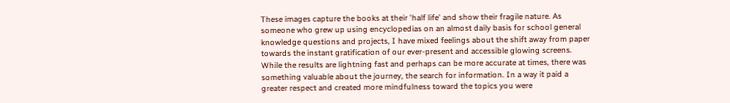These images capture the books at their 'half life' and show their fragile nature. As someone who grew up using encyclopedias on an almost daily basis for school general knowledge questions and projects, I have mixed feelings about the shift away from paper towards the instant gratification of our ever-present and accessible glowing screens. While the results are lightning fast and perhaps can be more accurate at times, there was something valuable about the journey, the search for information. In a way it paid a greater respect and created more mindfulness toward the topics you were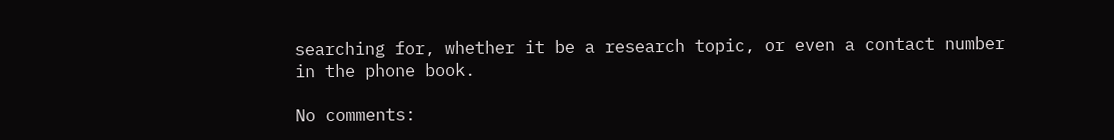searching for, whether it be a research topic, or even a contact number in the phone book.

No comments: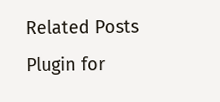Related Posts Plugin for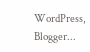WordPress, Blogger...